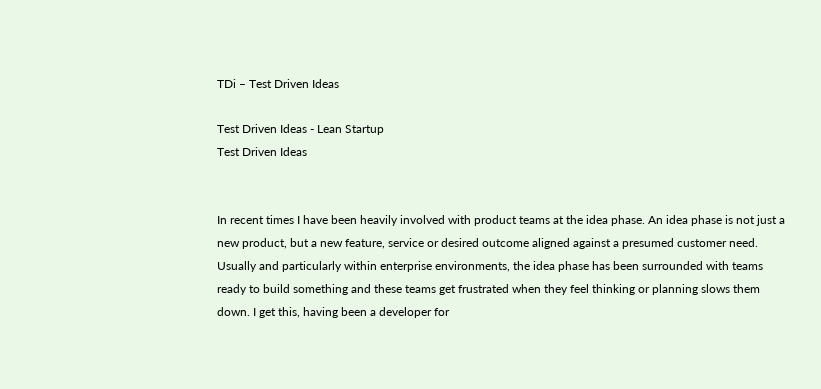TDi – Test Driven Ideas

Test Driven Ideas - Lean Startup
Test Driven Ideas


In recent times I have been heavily involved with product teams at the idea phase. An idea phase is not just a new product, but a new feature, service or desired outcome aligned against a presumed customer need. Usually and particularly within enterprise environments, the idea phase has been surrounded with teams ready to build something and these teams get frustrated when they feel thinking or planning slows them down. I get this, having been a developer for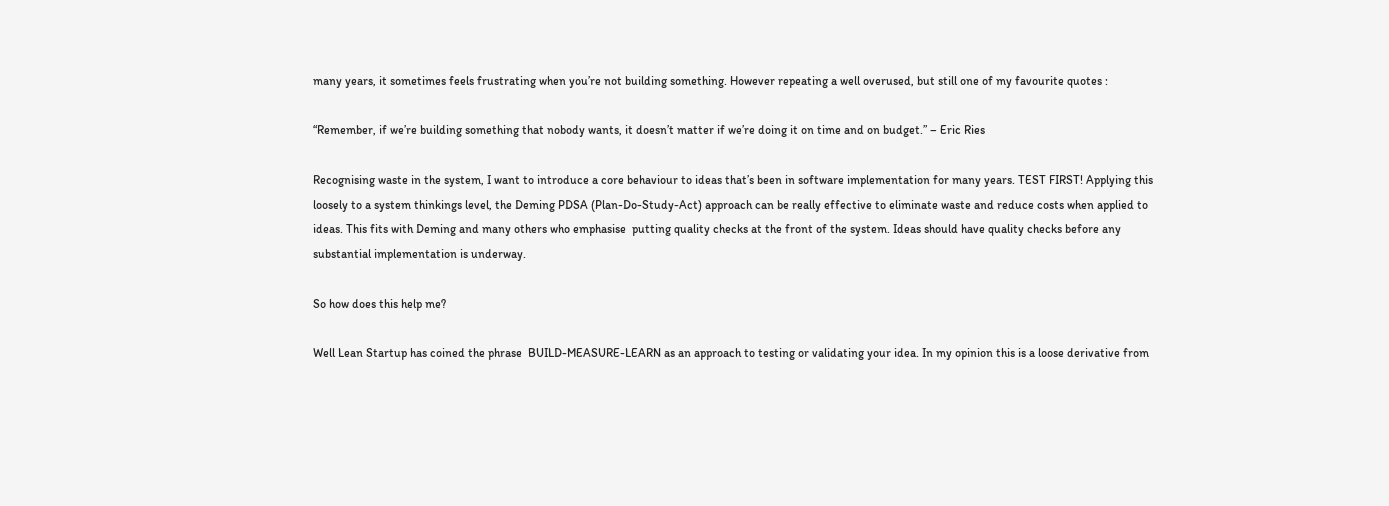many years, it sometimes feels frustrating when you’re not building something. However repeating a well overused, but still one of my favourite quotes :

“Remember, if we’re building something that nobody wants, it doesn’t matter if we’re doing it on time and on budget.” – Eric Ries

Recognising waste in the system, I want to introduce a core behaviour to ideas that’s been in software implementation for many years. TEST FIRST! Applying this loosely to a system thinkings level, the Deming PDSA (Plan-Do-Study-Act) approach can be really effective to eliminate waste and reduce costs when applied to ideas. This fits with Deming and many others who emphasise  putting quality checks at the front of the system. Ideas should have quality checks before any substantial implementation is underway.

So how does this help me?

Well Lean Startup has coined the phrase  BUILD-MEASURE-LEARN as an approach to testing or validating your idea. In my opinion this is a loose derivative from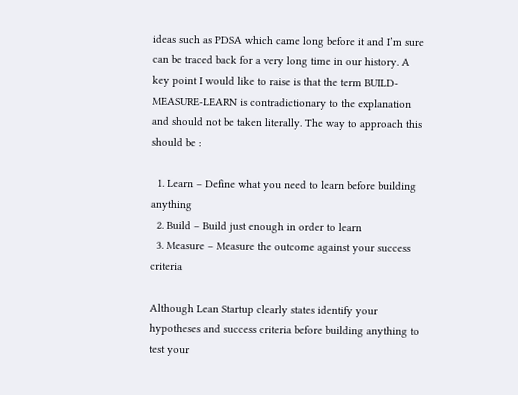ideas such as PDSA which came long before it and I’m sure can be traced back for a very long time in our history. A key point I would like to raise is that the term BUILD-MEASURE-LEARN is contradictionary to the explanation and should not be taken literally. The way to approach this should be :

  1. Learn – Define what you need to learn before building anything
  2. Build – Build just enough in order to learn
  3. Measure – Measure the outcome against your success criteria

Although Lean Startup clearly states identify your hypotheses and success criteria before building anything to test your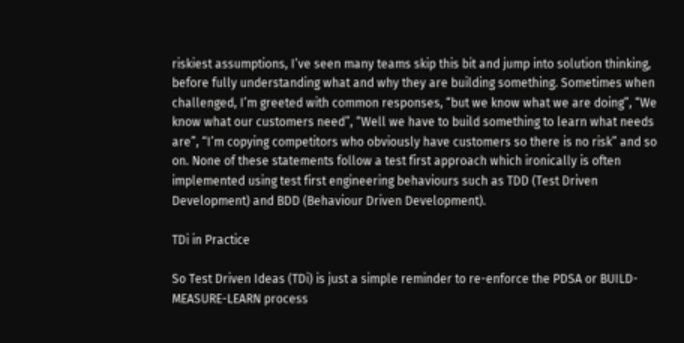riskiest assumptions, I’ve seen many teams skip this bit and jump into solution thinking, before fully understanding what and why they are building something. Sometimes when challenged, I’m greeted with common responses, “but we know what we are doing”, “We know what our customers need”, “Well we have to build something to learn what needs are”, “I’m copying competitors who obviously have customers so there is no risk” and so on. None of these statements follow a test first approach which ironically is often implemented using test first engineering behaviours such as TDD (Test Driven Development) and BDD (Behaviour Driven Development).

TDi in Practice

So Test Driven Ideas (TDi) is just a simple reminder to re-enforce the PDSA or BUILD-MEASURE-LEARN process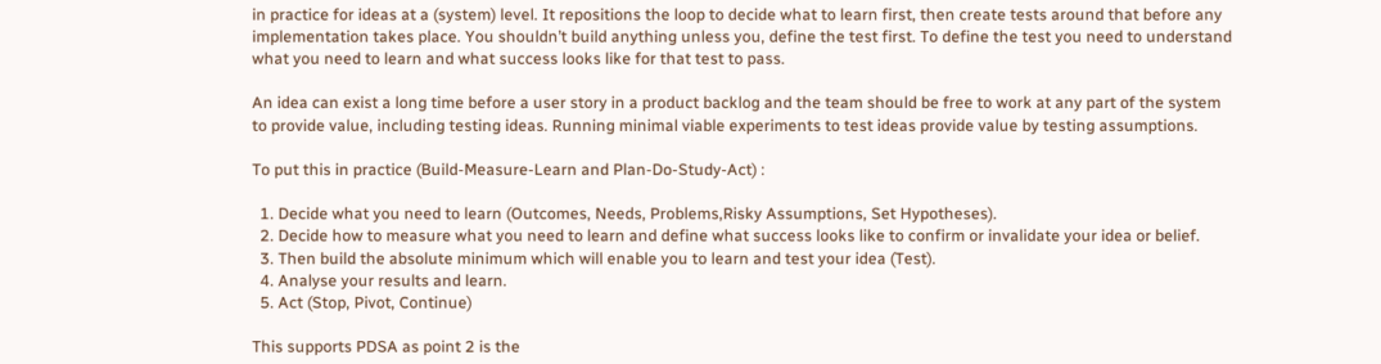in practice for ideas at a (system) level. It repositions the loop to decide what to learn first, then create tests around that before any implementation takes place. You shouldn’t build anything unless you, define the test first. To define the test you need to understand what you need to learn and what success looks like for that test to pass.

An idea can exist a long time before a user story in a product backlog and the team should be free to work at any part of the system to provide value, including testing ideas. Running minimal viable experiments to test ideas provide value by testing assumptions.

To put this in practice (Build-Measure-Learn and Plan-Do-Study-Act) :

  1. Decide what you need to learn (Outcomes, Needs, Problems,Risky Assumptions, Set Hypotheses).
  2. Decide how to measure what you need to learn and define what success looks like to confirm or invalidate your idea or belief.
  3. Then build the absolute minimum which will enable you to learn and test your idea (Test).
  4. Analyse your results and learn.
  5. Act (Stop, Pivot, Continue)

This supports PDSA as point 2 is the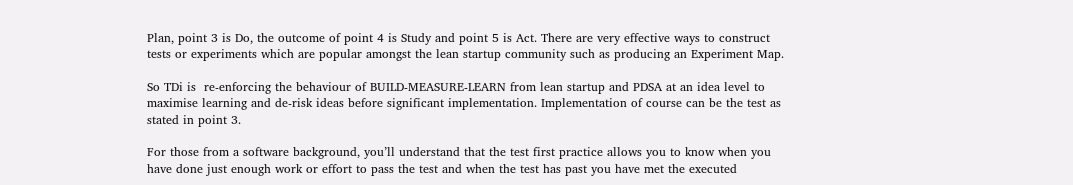Plan, point 3 is Do, the outcome of point 4 is Study and point 5 is Act. There are very effective ways to construct tests or experiments which are popular amongst the lean startup community such as producing an Experiment Map.

So TDi is  re-enforcing the behaviour of BUILD-MEASURE-LEARN from lean startup and PDSA at an idea level to maximise learning and de-risk ideas before significant implementation. Implementation of course can be the test as stated in point 3.

For those from a software background, you’ll understand that the test first practice allows you to know when you have done just enough work or effort to pass the test and when the test has past you have met the executed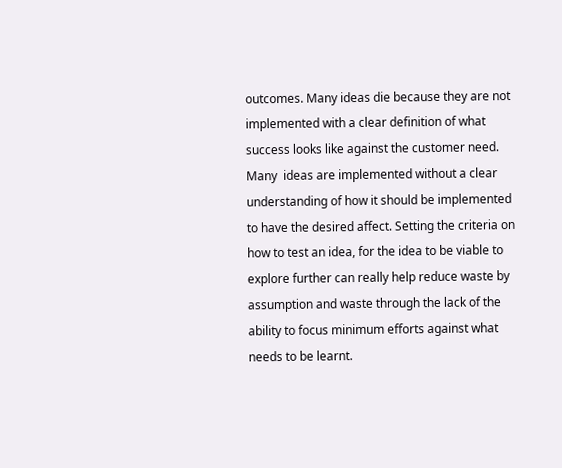outcomes. Many ideas die because they are not implemented with a clear definition of what success looks like against the customer need. Many  ideas are implemented without a clear understanding of how it should be implemented to have the desired affect. Setting the criteria on how to test an idea, for the idea to be viable to explore further can really help reduce waste by assumption and waste through the lack of the ability to focus minimum efforts against what needs to be learnt.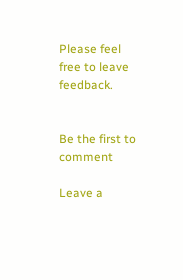Please feel free to leave feedback.


Be the first to comment

Leave a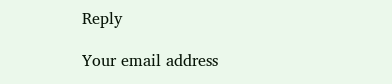Reply

Your email address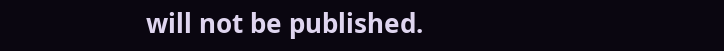will not be published.